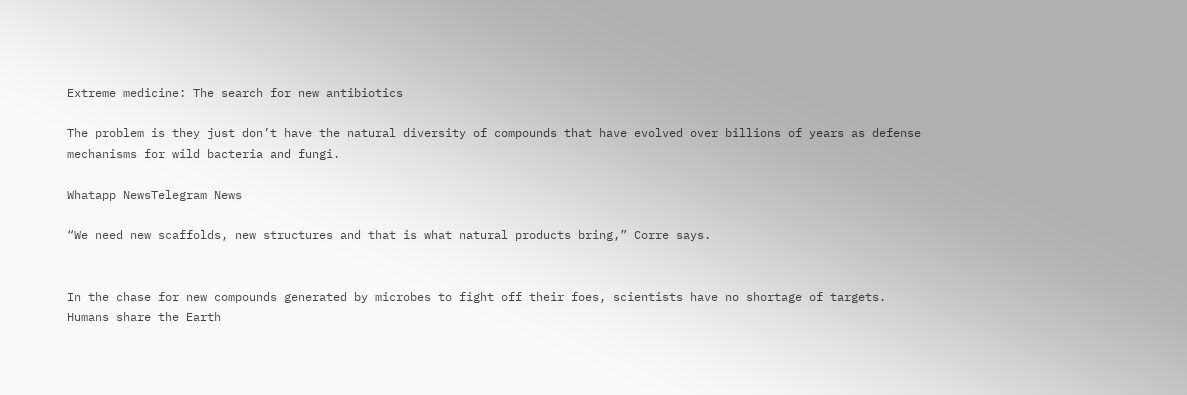Extreme medicine: The search for new antibiotics

The problem is they just don’t have the natural diversity of compounds that have evolved over billions of years as defense mechanisms for wild bacteria and fungi.

Whatapp NewsTelegram News

“We need new scaffolds, new structures and that is what natural products bring,” Corre says.


In the chase for new compounds generated by microbes to fight off their foes, scientists have no shortage of targets. Humans share the Earth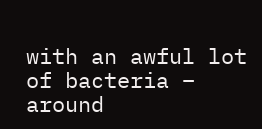with an awful lot of bacteria – around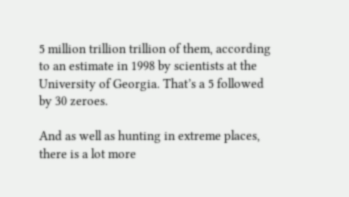5 million trillion trillion of them, according to an estimate in 1998 by scientists at the University of Georgia. That’s a 5 followed by 30 zeroes.

And as well as hunting in extreme places, there is a lot more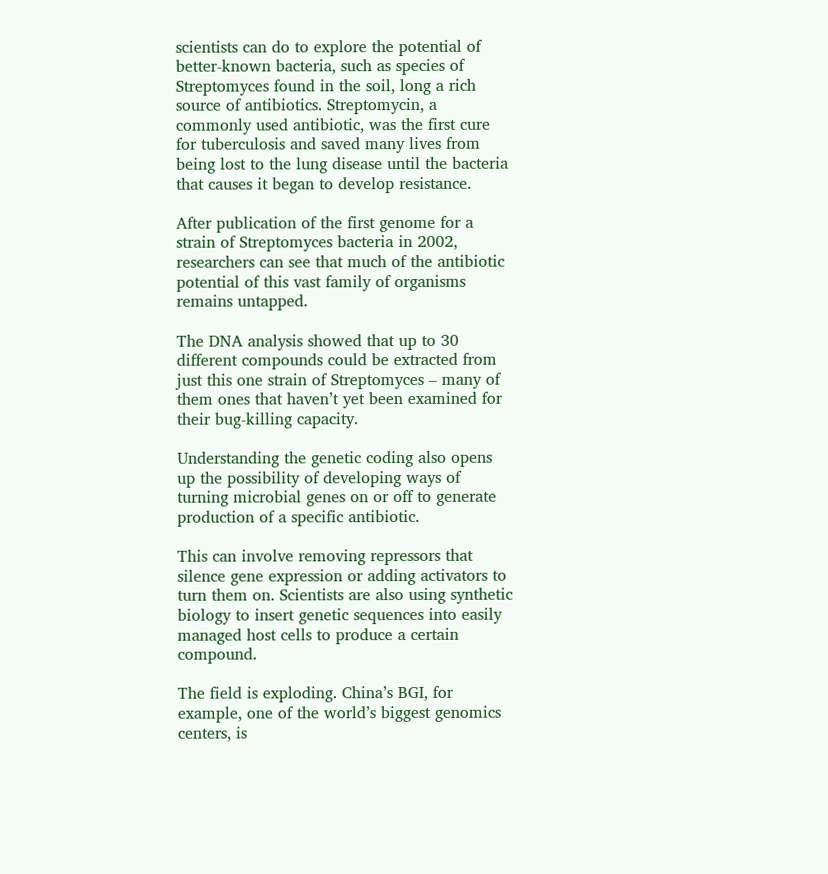scientists can do to explore the potential of better-known bacteria, such as species of Streptomyces found in the soil, long a rich source of antibiotics. Streptomycin, a commonly used antibiotic, was the first cure for tuberculosis and saved many lives from being lost to the lung disease until the bacteria that causes it began to develop resistance.

After publication of the first genome for a strain of Streptomyces bacteria in 2002, researchers can see that much of the antibiotic potential of this vast family of organisms remains untapped.

The DNA analysis showed that up to 30 different compounds could be extracted from just this one strain of Streptomyces – many of them ones that haven’t yet been examined for their bug-killing capacity.

Understanding the genetic coding also opens up the possibility of developing ways of turning microbial genes on or off to generate production of a specific antibiotic.

This can involve removing repressors that silence gene expression or adding activators to turn them on. Scientists are also using synthetic biology to insert genetic sequences into easily managed host cells to produce a certain compound.

The field is exploding. China’s BGI, for example, one of the world’s biggest genomics centers, is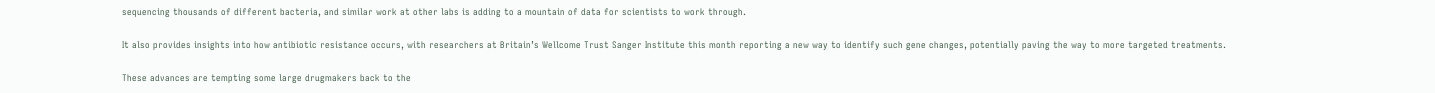sequencing thousands of different bacteria, and similar work at other labs is adding to a mountain of data for scientists to work through.

It also provides insights into how antibiotic resistance occurs, with researchers at Britain’s Wellcome Trust Sanger Institute this month reporting a new way to identify such gene changes, potentially paving the way to more targeted treatments.

These advances are tempting some large drugmakers back to the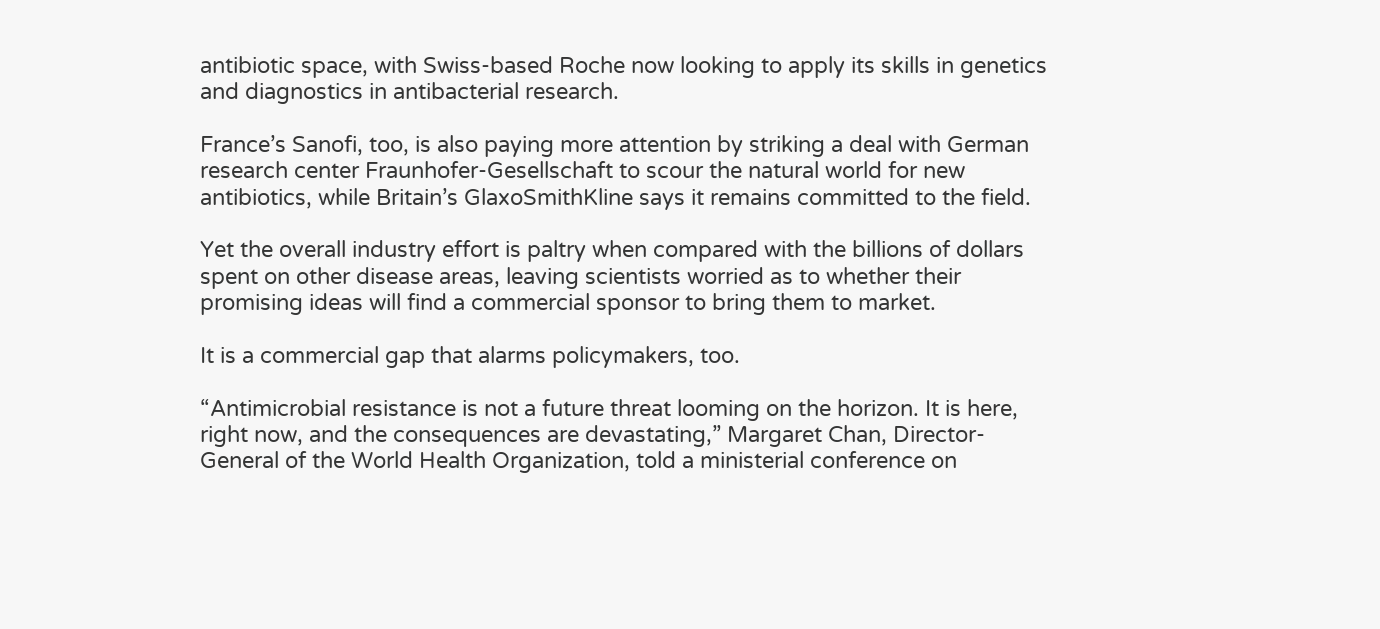antibiotic space, with Swiss-based Roche now looking to apply its skills in genetics and diagnostics in antibacterial research.

France’s Sanofi, too, is also paying more attention by striking a deal with German research center Fraunhofer-Gesellschaft to scour the natural world for new antibiotics, while Britain’s GlaxoSmithKline says it remains committed to the field.

Yet the overall industry effort is paltry when compared with the billions of dollars spent on other disease areas, leaving scientists worried as to whether their promising ideas will find a commercial sponsor to bring them to market.

It is a commercial gap that alarms policymakers, too.

“Antimicrobial resistance is not a future threat looming on the horizon. It is here, right now, and the consequences are devastating,” Margaret Chan, Director-General of the World Health Organization, told a ministerial conference on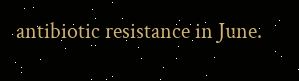antibiotic resistance in June.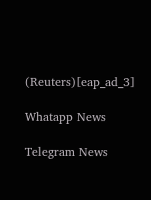(Reuters)[eap_ad_3]

Whatapp News

Telegram News